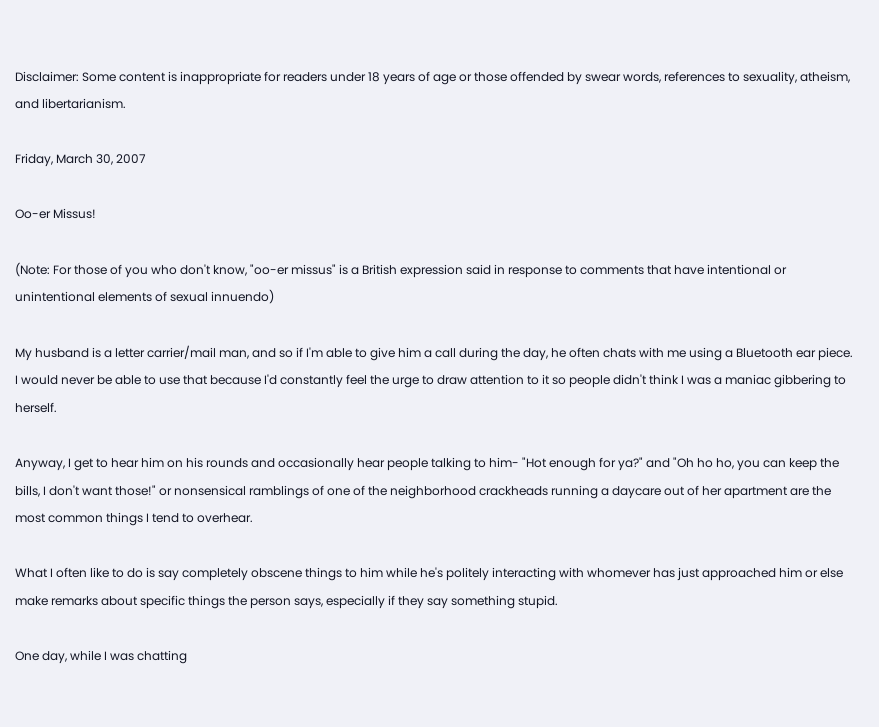Disclaimer: Some content is inappropriate for readers under 18 years of age or those offended by swear words, references to sexuality, atheism, and libertarianism.

Friday, March 30, 2007

Oo-er Missus!

(Note: For those of you who don't know, "oo-er missus" is a British expression said in response to comments that have intentional or unintentional elements of sexual innuendo)

My husband is a letter carrier/mail man, and so if I'm able to give him a call during the day, he often chats with me using a Bluetooth ear piece. I would never be able to use that because I'd constantly feel the urge to draw attention to it so people didn't think I was a maniac gibbering to herself.

Anyway, I get to hear him on his rounds and occasionally hear people talking to him- "Hot enough for ya?" and "Oh ho ho, you can keep the bills, I don't want those!" or nonsensical ramblings of one of the neighborhood crackheads running a daycare out of her apartment are the most common things I tend to overhear.

What I often like to do is say completely obscene things to him while he's politely interacting with whomever has just approached him or else make remarks about specific things the person says, especially if they say something stupid.

One day, while I was chatting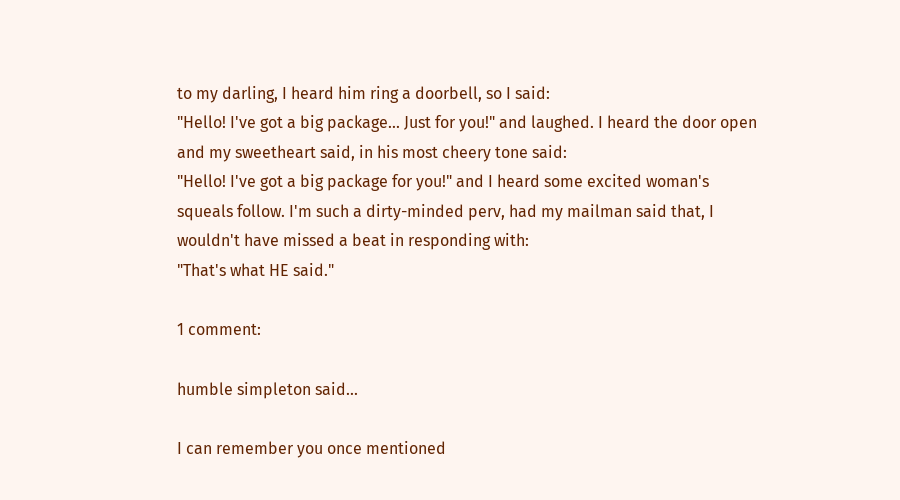to my darling, I heard him ring a doorbell, so I said:
"Hello! I've got a big package... Just for you!" and laughed. I heard the door open and my sweetheart said, in his most cheery tone said:
"Hello! I've got a big package for you!" and I heard some excited woman's squeals follow. I'm such a dirty-minded perv, had my mailman said that, I wouldn't have missed a beat in responding with:
"That's what HE said."

1 comment:

humble simpleton said...

I can remember you once mentioned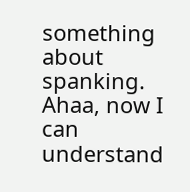something about spanking. Ahaa, now I can understand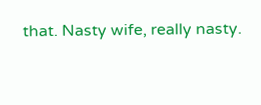that. Nasty wife, really nasty.